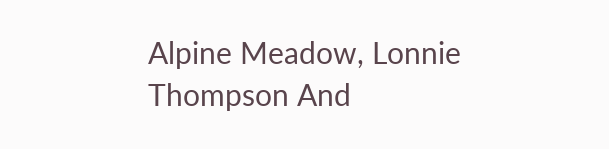Alpine Meadow, Lonnie Thompson And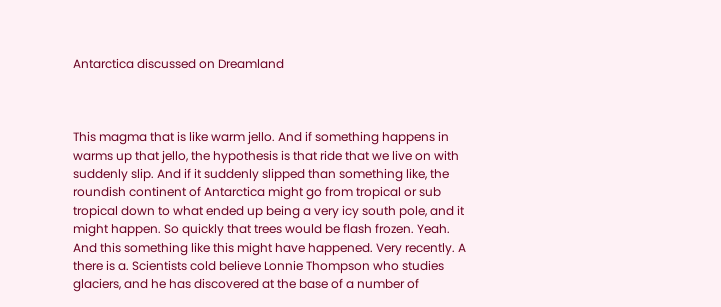Antarctica discussed on Dreamland



This magma that is like warm jello. And if something happens in warms up that jello, the hypothesis is that ride that we live on with suddenly slip. And if it suddenly slipped than something like, the roundish continent of Antarctica might go from tropical or sub tropical down to what ended up being a very icy south pole, and it might happen. So quickly that trees would be flash frozen. Yeah. And this something like this might have happened. Very recently. A there is a. Scientists cold believe Lonnie Thompson who studies glaciers, and he has discovered at the base of a number of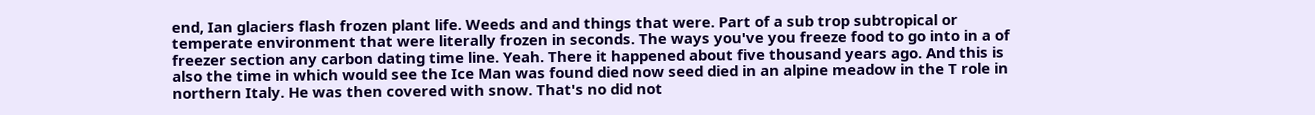end, Ian glaciers flash frozen plant life. Weeds and and things that were. Part of a sub trop subtropical or temperate environment that were literally frozen in seconds. The ways you've you freeze food to go into in a of freezer section any carbon dating time line. Yeah. There it happened about five thousand years ago. And this is also the time in which would see the Ice Man was found died now seed died in an alpine meadow in the T role in northern Italy. He was then covered with snow. That's no did not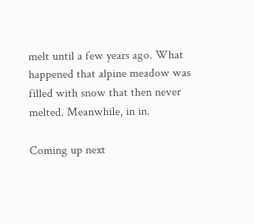melt until a few years ago. What happened that alpine meadow was filled with snow that then never melted. Meanwhile, in in.

Coming up next